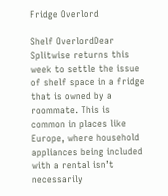Fridge Overlord

Shelf OverlordDear Splitwise returns this week to settle the issue of shelf space in a fridge that is owned by a roommate. This is common in places like Europe, where household appliances being included with a rental isn’t necessarily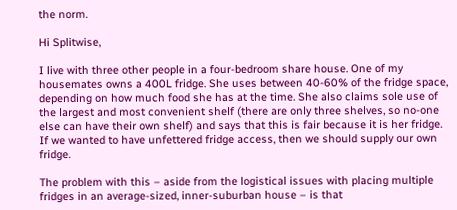the norm.

Hi Splitwise,

I live with three other people in a four-bedroom share house. One of my housemates owns a 400L fridge. She uses between 40-60% of the fridge space, depending on how much food she has at the time. She also claims sole use of the largest and most convenient shelf (there are only three shelves, so no-one else can have their own shelf) and says that this is fair because it is her fridge. If we wanted to have unfettered fridge access, then we should supply our own fridge.

The problem with this – aside from the logistical issues with placing multiple fridges in an average-sized, inner-suburban house – is that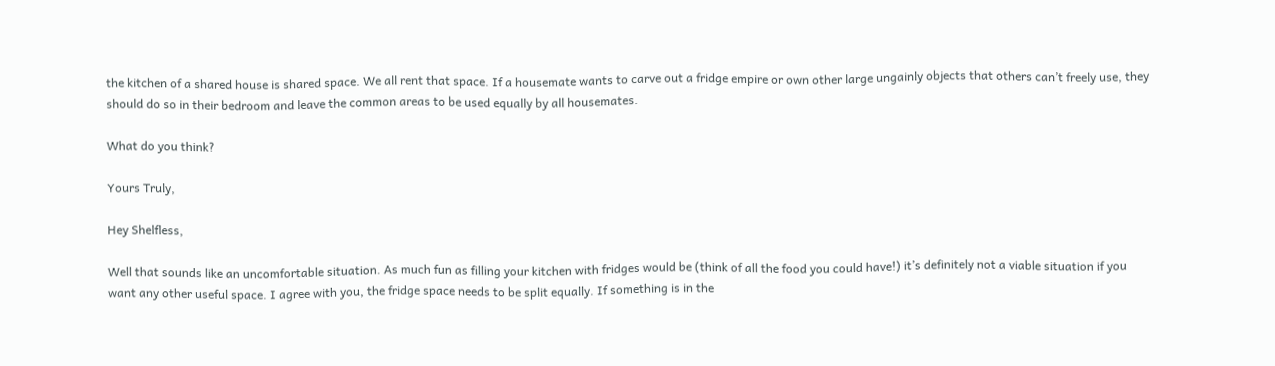the kitchen of a shared house is shared space. We all rent that space. If a housemate wants to carve out a fridge empire or own other large ungainly objects that others can’t freely use, they should do so in their bedroom and leave the common areas to be used equally by all housemates.

What do you think?

Yours Truly,

Hey Shelfless,

Well that sounds like an uncomfortable situation. As much fun as filling your kitchen with fridges would be (think of all the food you could have!) it’s definitely not a viable situation if you want any other useful space. I agree with you, the fridge space needs to be split equally. If something is in the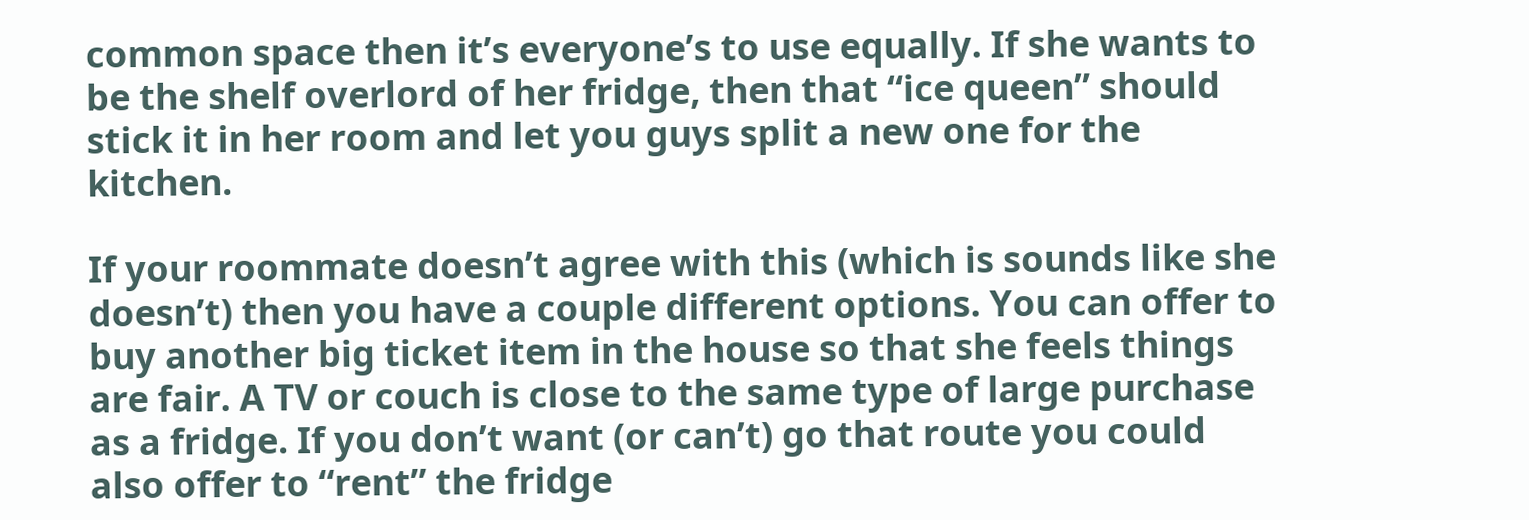common space then it’s everyone’s to use equally. If she wants to be the shelf overlord of her fridge, then that “ice queen” should stick it in her room and let you guys split a new one for the kitchen.

If your roommate doesn’t agree with this (which is sounds like she doesn’t) then you have a couple different options. You can offer to buy another big ticket item in the house so that she feels things are fair. A TV or couch is close to the same type of large purchase as a fridge. If you don’t want (or can’t) go that route you could also offer to “rent” the fridge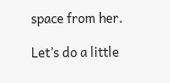space from her.

Let’s do a little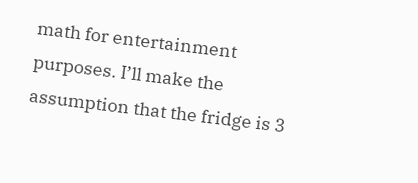math for entertainment purposes. I’ll make the assumption that the fridge is 3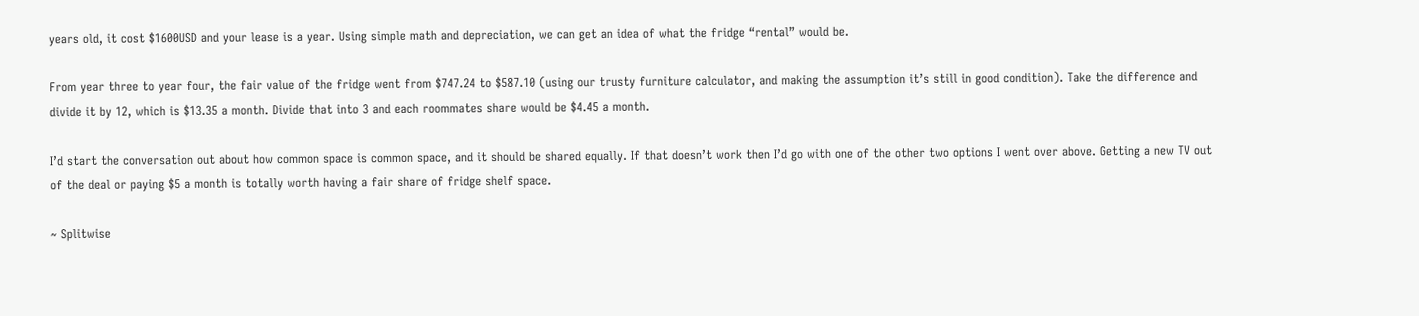years old, it cost $1600USD and your lease is a year. Using simple math and depreciation, we can get an idea of what the fridge “rental” would be.

From year three to year four, the fair value of the fridge went from $747.24 to $587.10 (using our trusty furniture calculator, and making the assumption it’s still in good condition). Take the difference and divide it by 12, which is $13.35 a month. Divide that into 3 and each roommates share would be $4.45 a month.

I’d start the conversation out about how common space is common space, and it should be shared equally. If that doesn’t work then I’d go with one of the other two options I went over above. Getting a new TV out of the deal or paying $5 a month is totally worth having a fair share of fridge shelf space.

~ Splitwise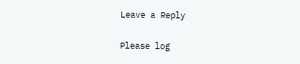Leave a Reply

Please log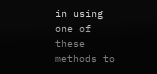in using one of these methods to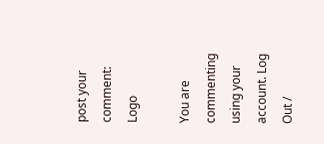post your comment: Logo

You are commenting using your account. Log Out /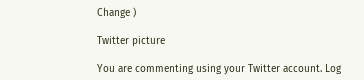Change )

Twitter picture

You are commenting using your Twitter account. Log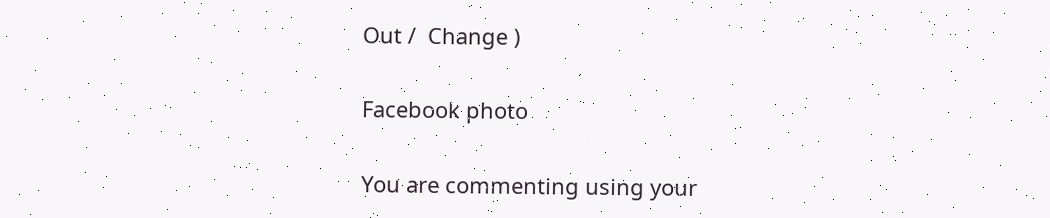Out /  Change )

Facebook photo

You are commenting using your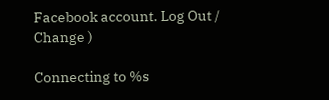Facebook account. Log Out /  Change )

Connecting to %s